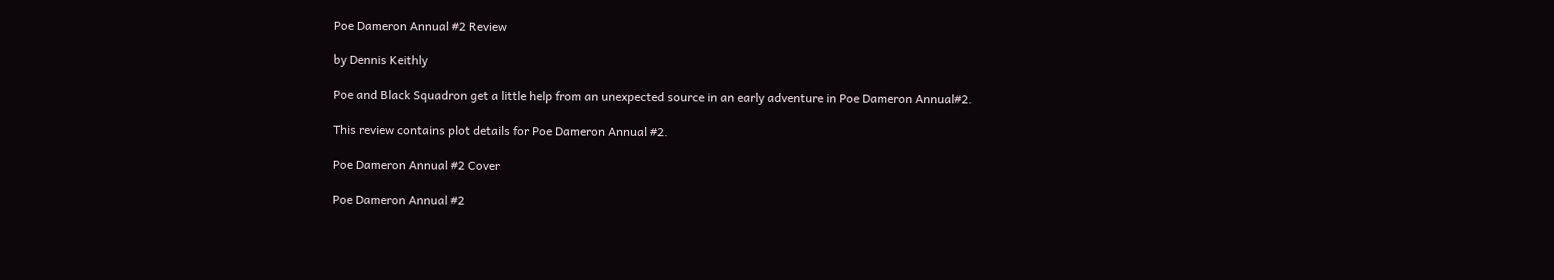Poe Dameron Annual #2 Review

by Dennis Keithly

Poe and Black Squadron get a little help from an unexpected source in an early adventure in Poe Dameron Annual#2.

This review contains plot details for Poe Dameron Annual #2.

Poe Dameron Annual #2 Cover

Poe Dameron Annual #2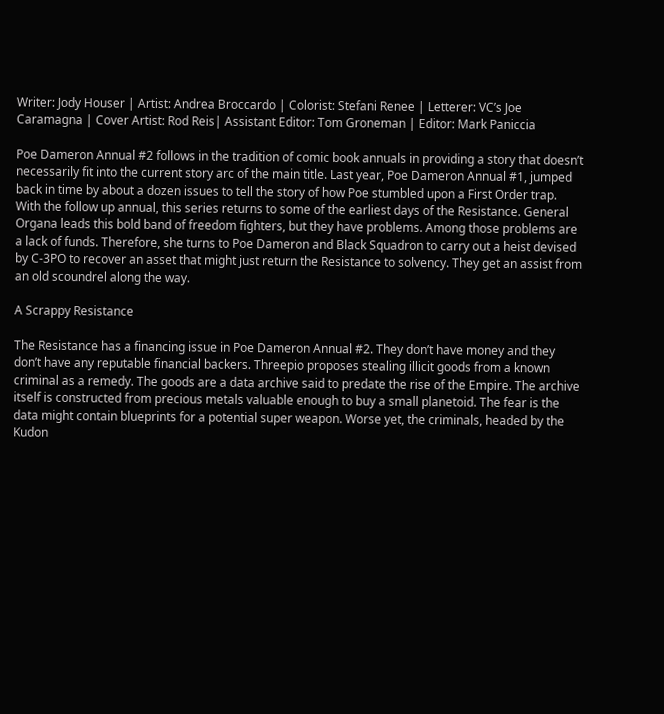Writer: Jody Houser | Artist: Andrea Broccardo | Colorist: Stefani Renee | Letterer: VC’s Joe Caramagna | Cover Artist: Rod Reis| Assistant Editor: Tom Groneman | Editor: Mark Paniccia

Poe Dameron Annual #2 follows in the tradition of comic book annuals in providing a story that doesn’t necessarily fit into the current story arc of the main title. Last year, Poe Dameron Annual #1, jumped back in time by about a dozen issues to tell the story of how Poe stumbled upon a First Order trap. With the follow up annual, this series returns to some of the earliest days of the Resistance. General Organa leads this bold band of freedom fighters, but they have problems. Among those problems are a lack of funds. Therefore, she turns to Poe Dameron and Black Squadron to carry out a heist devised by C-3PO to recover an asset that might just return the Resistance to solvency. They get an assist from an old scoundrel along the way.

A Scrappy Resistance

The Resistance has a financing issue in Poe Dameron Annual #2. They don’t have money and they don’t have any reputable financial backers. Threepio proposes stealing illicit goods from a known criminal as a remedy. The goods are a data archive said to predate the rise of the Empire. The archive itself is constructed from precious metals valuable enough to buy a small planetoid. The fear is the data might contain blueprints for a potential super weapon. Worse yet, the criminals, headed by the Kudon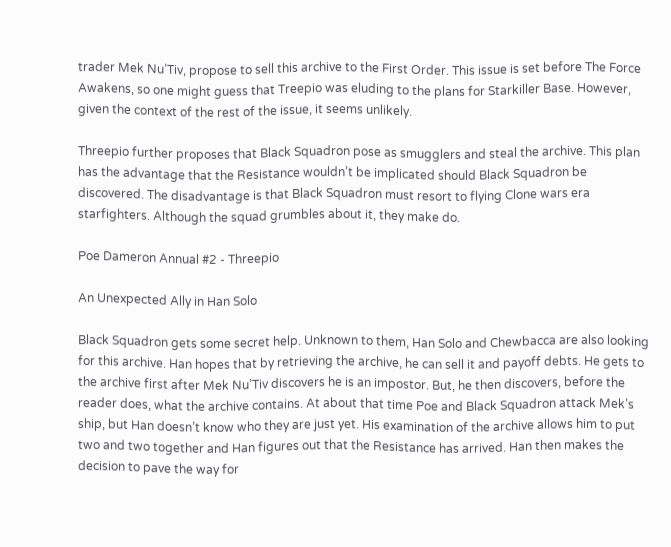trader Mek Nu’Tiv, propose to sell this archive to the First Order. This issue is set before The Force Awakens, so one might guess that Treepio was eluding to the plans for Starkiller Base. However, given the context of the rest of the issue, it seems unlikely.

Threepio further proposes that Black Squadron pose as smugglers and steal the archive. This plan has the advantage that the Resistance wouldn’t be implicated should Black Squadron be discovered. The disadvantage is that Black Squadron must resort to flying Clone wars era starfighters. Although the squad grumbles about it, they make do.

Poe Dameron Annual #2 - Threepio

An Unexpected Ally in Han Solo

Black Squadron gets some secret help. Unknown to them, Han Solo and Chewbacca are also looking for this archive. Han hopes that by retrieving the archive, he can sell it and payoff debts. He gets to the archive first after Mek Nu’Tiv discovers he is an impostor. But, he then discovers, before the reader does, what the archive contains. At about that time Poe and Black Squadron attack Mek’s ship, but Han doesn’t know who they are just yet. His examination of the archive allows him to put two and two together and Han figures out that the Resistance has arrived. Han then makes the decision to pave the way for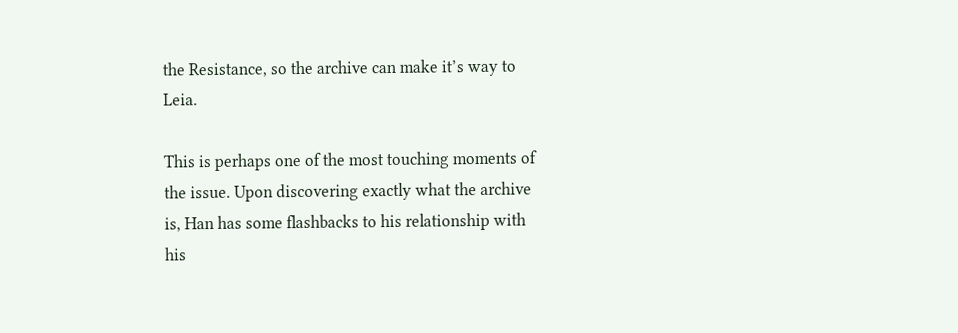the Resistance, so the archive can make it’s way to Leia.

This is perhaps one of the most touching moments of the issue. Upon discovering exactly what the archive is, Han has some flashbacks to his relationship with his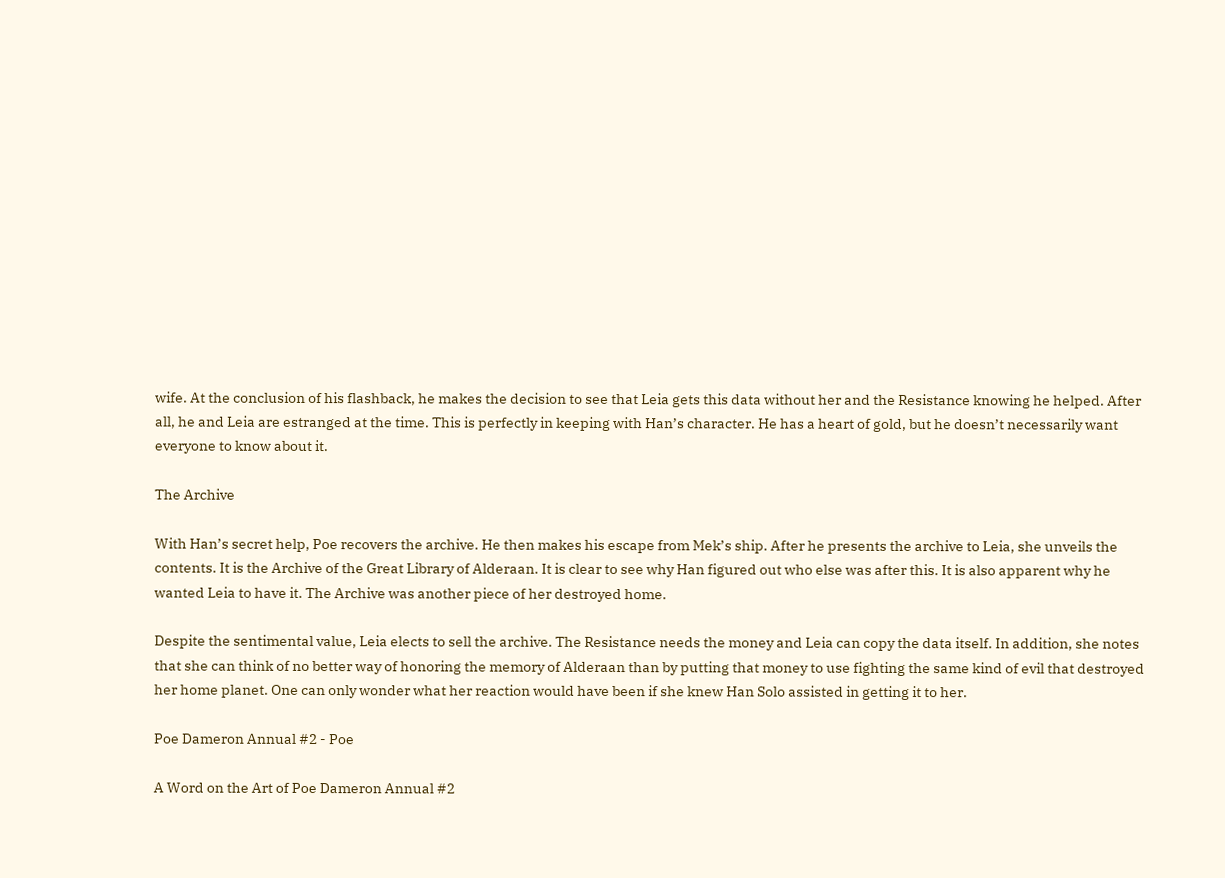wife. At the conclusion of his flashback, he makes the decision to see that Leia gets this data without her and the Resistance knowing he helped. After all, he and Leia are estranged at the time. This is perfectly in keeping with Han’s character. He has a heart of gold, but he doesn’t necessarily want everyone to know about it.

The Archive

With Han’s secret help, Poe recovers the archive. He then makes his escape from Mek’s ship. After he presents the archive to Leia, she unveils the contents. It is the Archive of the Great Library of Alderaan. It is clear to see why Han figured out who else was after this. It is also apparent why he wanted Leia to have it. The Archive was another piece of her destroyed home.

Despite the sentimental value, Leia elects to sell the archive. The Resistance needs the money and Leia can copy the data itself. In addition, she notes that she can think of no better way of honoring the memory of Alderaan than by putting that money to use fighting the same kind of evil that destroyed her home planet. One can only wonder what her reaction would have been if she knew Han Solo assisted in getting it to her.

Poe Dameron Annual #2 - Poe

A Word on the Art of Poe Dameron Annual #2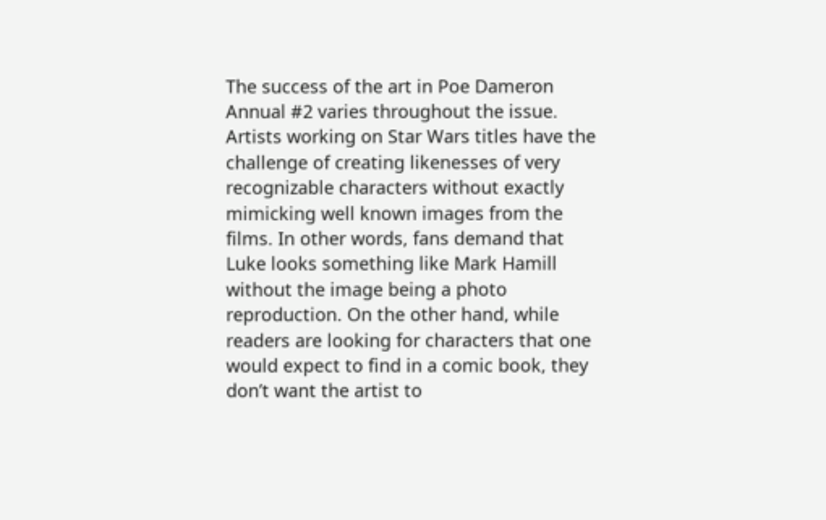The success of the art in Poe Dameron Annual #2 varies throughout the issue. Artists working on Star Wars titles have the challenge of creating likenesses of very recognizable characters without exactly mimicking well known images from the films. In other words, fans demand that Luke looks something like Mark Hamill without the image being a photo reproduction. On the other hand, while readers are looking for characters that one would expect to find in a comic book, they don’t want the artist to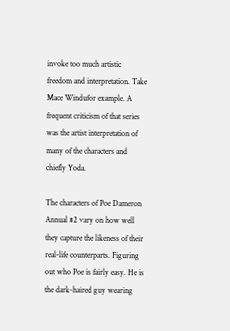invoke too much artistic freedom and interpretation. Take Mace Windufor example. A frequent criticism of that series was the artist interpretation of many of the characters and chiefly Yoda.

The characters of Poe Dameron Annual #2 vary on how well they capture the likeness of their real-life counterparts. Figuring out who Poe is fairly easy. He is the dark-haired guy wearing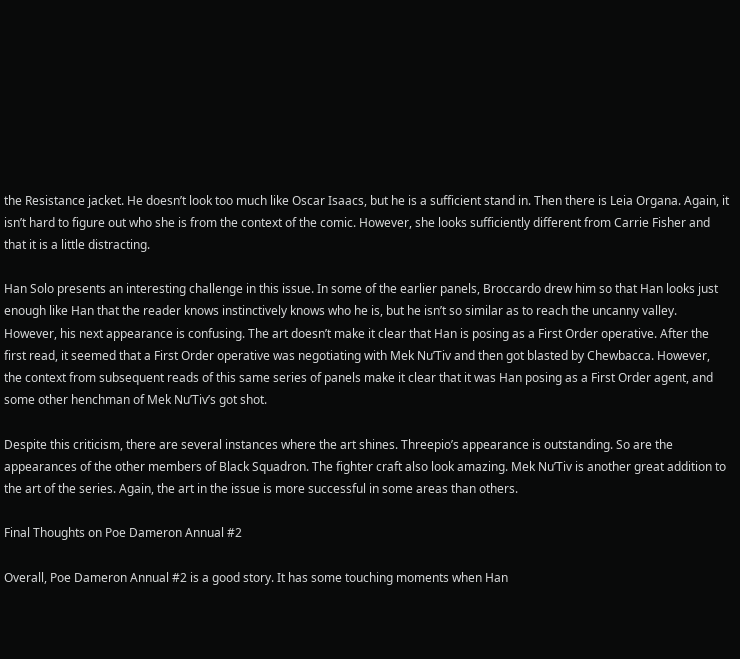the Resistance jacket. He doesn’t look too much like Oscar Isaacs, but he is a sufficient stand in. Then there is Leia Organa. Again, it isn’t hard to figure out who she is from the context of the comic. However, she looks sufficiently different from Carrie Fisher and that it is a little distracting.

Han Solo presents an interesting challenge in this issue. In some of the earlier panels, Broccardo drew him so that Han looks just enough like Han that the reader knows instinctively knows who he is, but he isn’t so similar as to reach the uncanny valley. However, his next appearance is confusing. The art doesn’t make it clear that Han is posing as a First Order operative. After the first read, it seemed that a First Order operative was negotiating with Mek Nu’Tiv and then got blasted by Chewbacca. However, the context from subsequent reads of this same series of panels make it clear that it was Han posing as a First Order agent, and some other henchman of Mek Nu’Tiv’s got shot.

Despite this criticism, there are several instances where the art shines. Threepio’s appearance is outstanding. So are the appearances of the other members of Black Squadron. The fighter craft also look amazing. Mek Nu’Tiv is another great addition to the art of the series. Again, the art in the issue is more successful in some areas than others.

Final Thoughts on Poe Dameron Annual #2

Overall, Poe Dameron Annual #2 is a good story. It has some touching moments when Han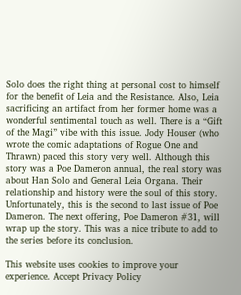Solo does the right thing at personal cost to himself for the benefit of Leia and the Resistance. Also, Leia sacrificing an artifact from her former home was a wonderful sentimental touch as well. There is a “Gift of the Magi” vibe with this issue. Jody Houser (who wrote the comic adaptations of Rogue One and Thrawn) paced this story very well. Although this story was a Poe Dameron annual, the real story was about Han Solo and General Leia Organa. Their relationship and history were the soul of this story. Unfortunately, this is the second to last issue of Poe Dameron. The next offering, Poe Dameron #31, will wrap up the story. This was a nice tribute to add to the series before its conclusion.

This website uses cookies to improve your experience. Accept Privacy Policy